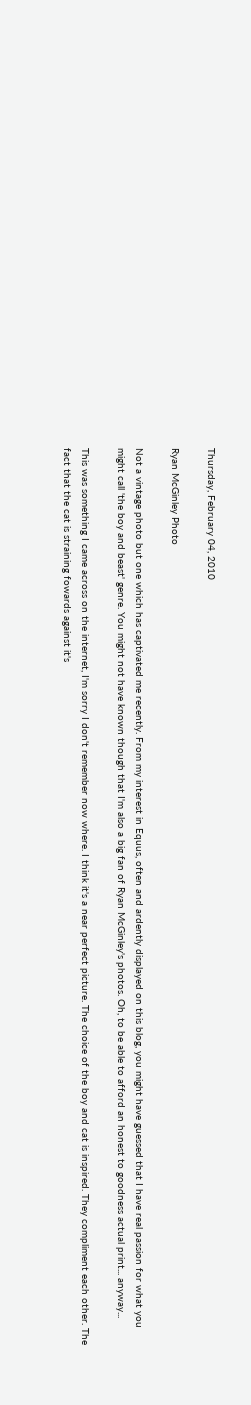Thursday, February 04, 2010

Ryan McGinley Photo

Not a vintage photo but one which has captivated me recently. From my interest in Equus, often and ardently displayed on this blog, you might have guessed that I have real passion for what you might call 'the boy and beast' genre. You might not have known though that I'm also a big fan of Ryan McGinley's photos. Oh, to be able to afford an honest to goodness actual print... anyway...

This was something I came across on the internet, I'm sorry I don't remember now where. I think it's a near perfect picture. The choice of the boy and cat is inspired. They compliment each other. The fact that the cat is straining fowards against it's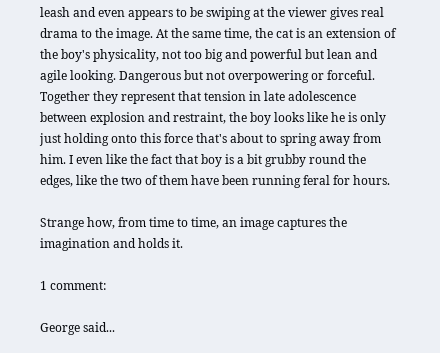leash and even appears to be swiping at the viewer gives real drama to the image. At the same time, the cat is an extension of the boy's physicality, not too big and powerful but lean and agile looking. Dangerous but not overpowering or forceful. Together they represent that tension in late adolescence between explosion and restraint, the boy looks like he is only just holding onto this force that's about to spring away from him. I even like the fact that boy is a bit grubby round the edges, like the two of them have been running feral for hours.

Strange how, from time to time, an image captures the imagination and holds it.

1 comment:

George said...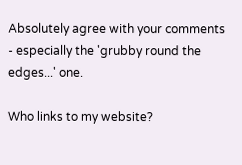Absolutely agree with your comments - especially the 'grubby round the edges...' one.

Who links to my website?